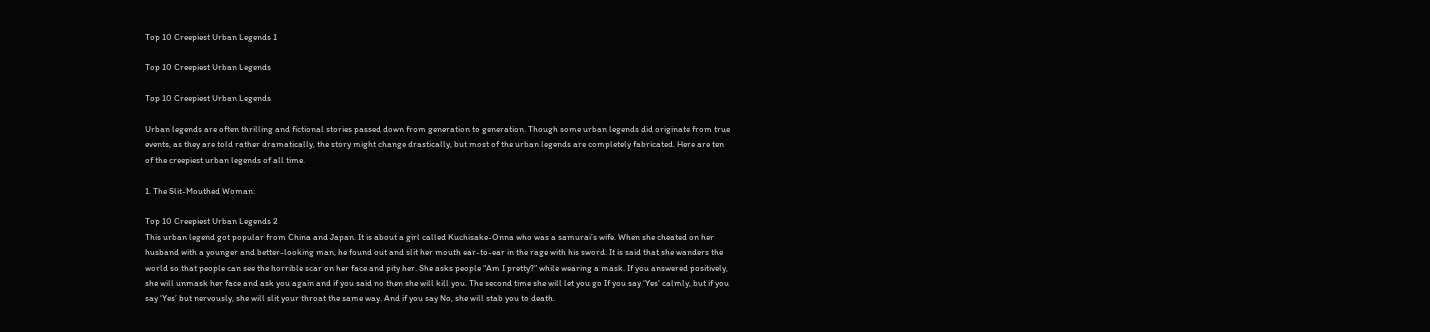Top 10 Creepiest Urban Legends 1

Top 10 Creepiest Urban Legends

Top 10 Creepiest Urban Legends

Urban legends are often thrilling and fictional stories passed down from generation to generation. Though some urban legends did originate from true events, as they are told rather dramatically, the story might change drastically, but most of the urban legends are completely fabricated. Here are ten of the creepiest urban legends of all time.

1. The Slit-Mouthed Woman:

Top 10 Creepiest Urban Legends 2
This urban legend got popular from China and Japan. It is about a girl called Kuchisake-Onna who was a samurai’s wife. When she cheated on her husband with a younger and better-looking man, he found out and slit her mouth ear-to-ear in the rage with his sword. It is said that she wanders the world so that people can see the horrible scar on her face and pity her. She asks people “Am I pretty?” while wearing a mask. If you answered positively, she will unmask her face and ask you again and if you said no then she will kill you. The second time she will let you go If you say ‘Yes’ calmly, but if you say ‘Yes’ but nervously, she will slit your throat the same way. And if you say No, she will stab you to death.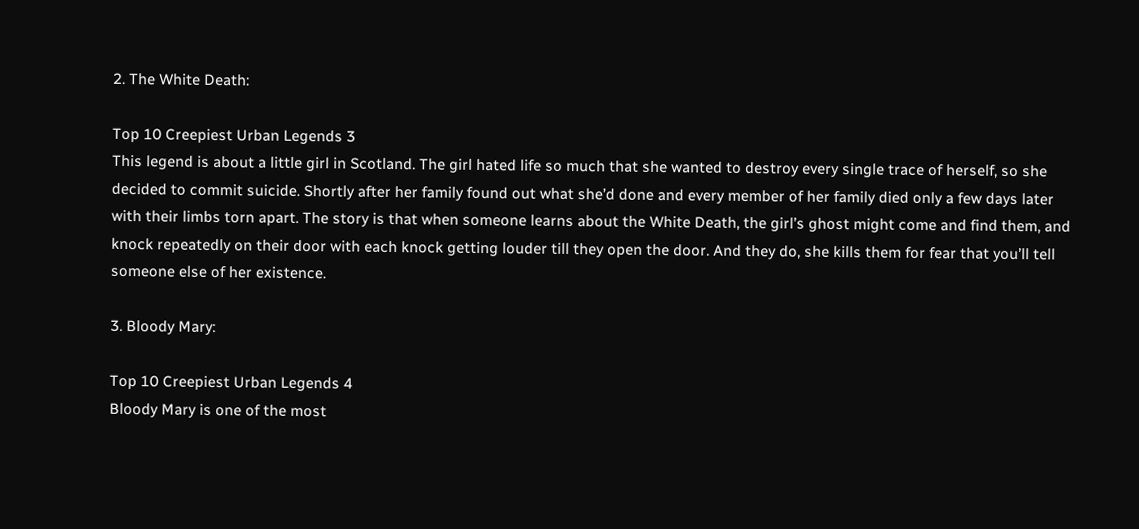2. The White Death:

Top 10 Creepiest Urban Legends 3
This legend is about a little girl in Scotland. The girl hated life so much that she wanted to destroy every single trace of herself, so she decided to commit suicide. Shortly after her family found out what she’d done and every member of her family died only a few days later with their limbs torn apart. The story is that when someone learns about the White Death, the girl’s ghost might come and find them, and knock repeatedly on their door with each knock getting louder till they open the door. And they do, she kills them for fear that you’ll tell someone else of her existence.

3. Bloody Mary:

Top 10 Creepiest Urban Legends 4
Bloody Mary is one of the most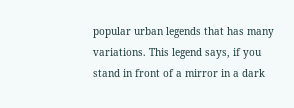popular urban legends that has many variations. This legend says, if you stand in front of a mirror in a dark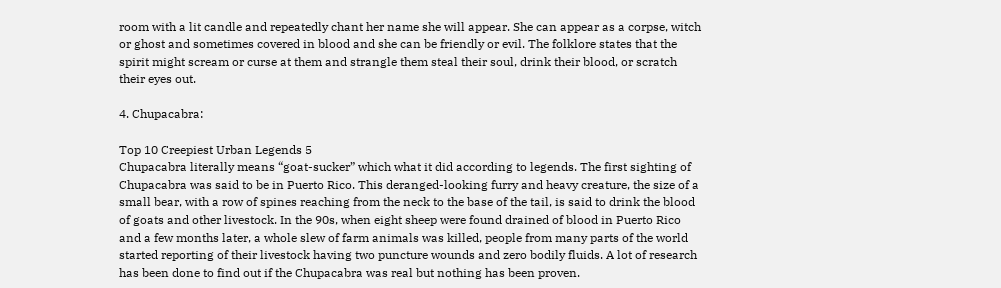room with a lit candle and repeatedly chant her name she will appear. She can appear as a corpse, witch or ghost and sometimes covered in blood and she can be friendly or evil. The folklore states that the spirit might scream or curse at them and strangle them steal their soul, drink their blood, or scratch their eyes out.

4. Chupacabra:

Top 10 Creepiest Urban Legends 5
Chupacabra literally means “goat-sucker” which what it did according to legends. The first sighting of Chupacabra was said to be in Puerto Rico. This deranged-looking furry and heavy creature, the size of a small bear, with a row of spines reaching from the neck to the base of the tail, is said to drink the blood of goats and other livestock. In the 90s, when eight sheep were found drained of blood in Puerto Rico and a few months later, a whole slew of farm animals was killed, people from many parts of the world started reporting of their livestock having two puncture wounds and zero bodily fluids. A lot of research has been done to find out if the Chupacabra was real but nothing has been proven.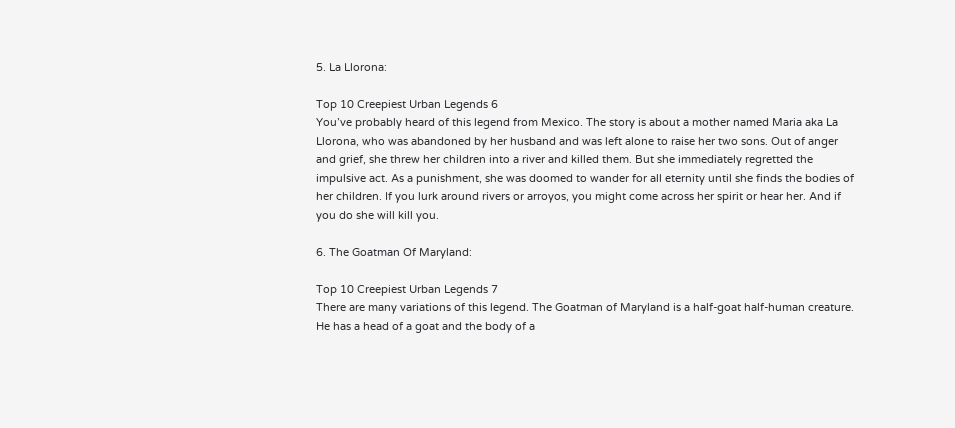5. La Llorona:

Top 10 Creepiest Urban Legends 6
You’ve probably heard of this legend from Mexico. The story is about a mother named Maria aka La Llorona, who was abandoned by her husband and was left alone to raise her two sons. Out of anger and grief, she threw her children into a river and killed them. But she immediately regretted the impulsive act. As a punishment, she was doomed to wander for all eternity until she finds the bodies of her children. If you lurk around rivers or arroyos, you might come across her spirit or hear her. And if you do she will kill you.

6. The Goatman Of Maryland:

Top 10 Creepiest Urban Legends 7
There are many variations of this legend. The Goatman of Maryland is a half-goat half-human creature. He has a head of a goat and the body of a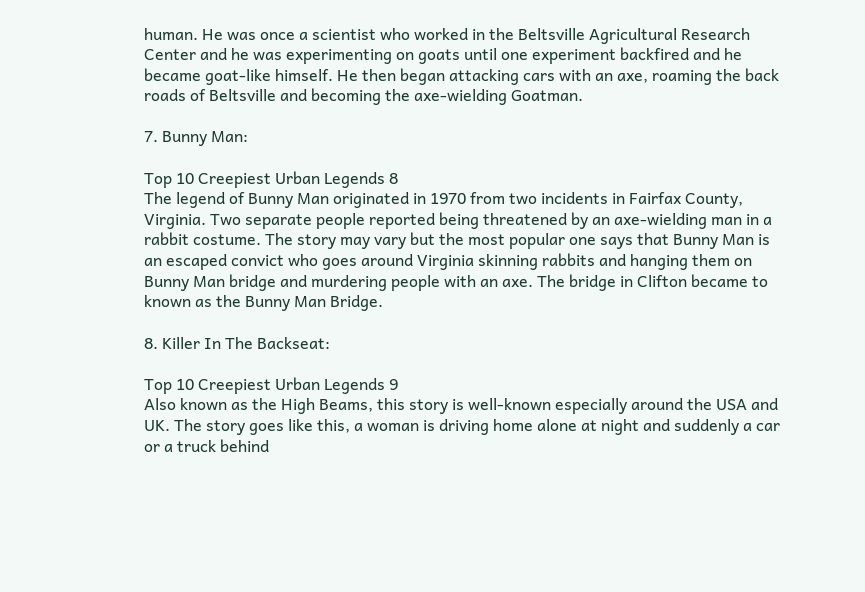human. He was once a scientist who worked in the Beltsville Agricultural Research Center and he was experimenting on goats until one experiment backfired and he became goat-like himself. He then began attacking cars with an axe, roaming the back roads of Beltsville and becoming the axe-wielding Goatman.

7. Bunny Man:

Top 10 Creepiest Urban Legends 8
The legend of Bunny Man originated in 1970 from two incidents in Fairfax County, Virginia. Two separate people reported being threatened by an axe-wielding man in a rabbit costume. The story may vary but the most popular one says that Bunny Man is an escaped convict who goes around Virginia skinning rabbits and hanging them on Bunny Man bridge and murdering people with an axe. The bridge in Clifton became to known as the Bunny Man Bridge.

8. Killer In The Backseat:

Top 10 Creepiest Urban Legends 9
Also known as the High Beams, this story is well-known especially around the USA and UK. The story goes like this, a woman is driving home alone at night and suddenly a car or a truck behind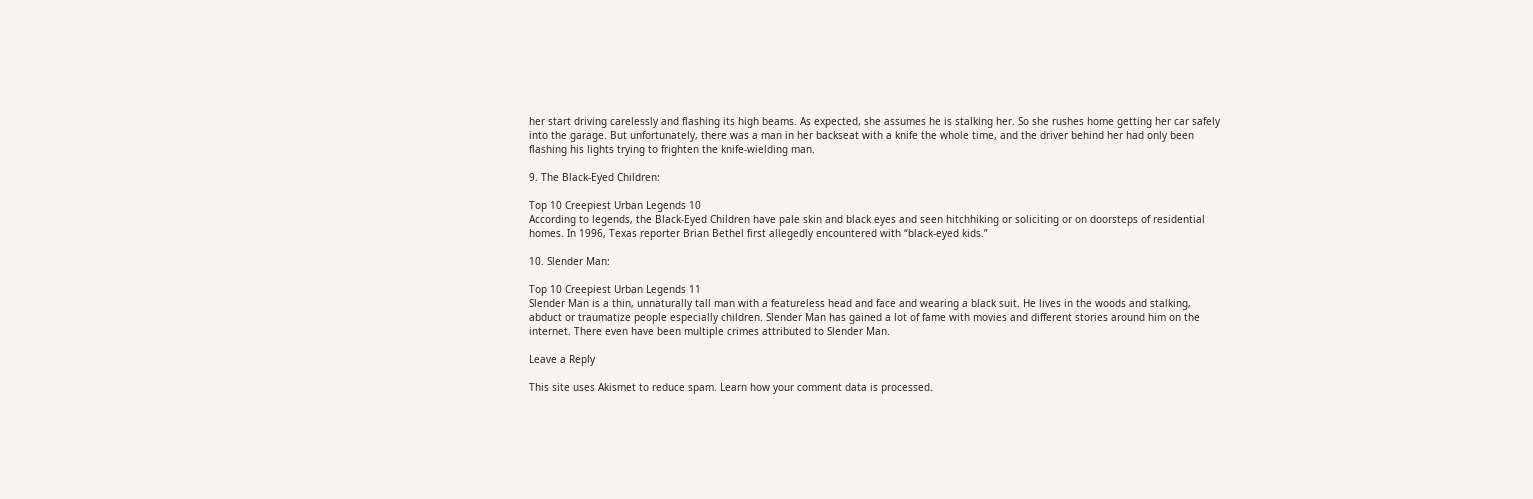her start driving carelessly and flashing its high beams. As expected, she assumes he is stalking her. So she rushes home getting her car safely into the garage. But unfortunately, there was a man in her backseat with a knife the whole time, and the driver behind her had only been flashing his lights trying to frighten the knife-wielding man.

9. The Black-Eyed Children:

Top 10 Creepiest Urban Legends 10
According to legends, the Black-Eyed Children have pale skin and black eyes and seen hitchhiking or soliciting or on doorsteps of residential homes. In 1996, Texas reporter Brian Bethel first allegedly encountered with “black-eyed kids.”

10. Slender Man:

Top 10 Creepiest Urban Legends 11
Slender Man is a thin, unnaturally tall man with a featureless head and face and wearing a black suit. He lives in the woods and stalking, abduct or traumatize people especially children. Slender Man has gained a lot of fame with movies and different stories around him on the internet. There even have been multiple crimes attributed to Slender Man.

Leave a Reply

This site uses Akismet to reduce spam. Learn how your comment data is processed.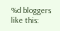%d bloggers like this: